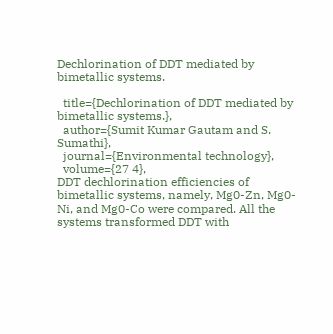Dechlorination of DDT mediated by bimetallic systems.

  title={Dechlorination of DDT mediated by bimetallic systems.},
  author={Sumit Kumar Gautam and S. Sumathi},
  journal={Environmental technology},
  volume={27 4},
DDT dechlorination efficiencies of bimetallic systems, namely, Mg0-Zn, Mg0-Ni, and Mg0-Co were compared. All the systems transformed DDT with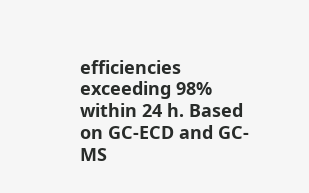efficiencies exceeding 98% within 24 h. Based on GC-ECD and GC-MS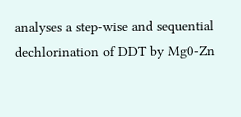analyses a step-wise and sequential dechlorination of DDT by Mg0-Zn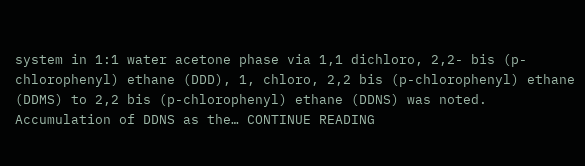system in 1:1 water acetone phase via 1,1 dichloro, 2,2- bis (p-chlorophenyl) ethane (DDD), 1, chloro, 2,2 bis (p-chlorophenyl) ethane (DDMS) to 2,2 bis (p-chlorophenyl) ethane (DDNS) was noted. Accumulation of DDNS as the… CONTINUE READING